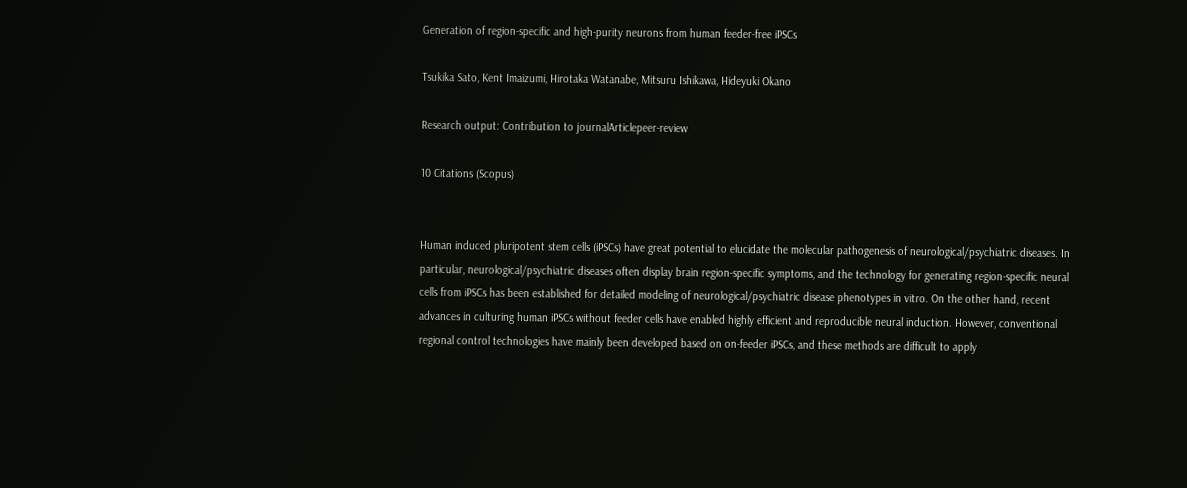Generation of region-specific and high-purity neurons from human feeder-free iPSCs

Tsukika Sato, Kent Imaizumi, Hirotaka Watanabe, Mitsuru Ishikawa, Hideyuki Okano

Research output: Contribution to journalArticlepeer-review

10 Citations (Scopus)


Human induced pluripotent stem cells (iPSCs) have great potential to elucidate the molecular pathogenesis of neurological/psychiatric diseases. In particular, neurological/psychiatric diseases often display brain region-specific symptoms, and the technology for generating region-specific neural cells from iPSCs has been established for detailed modeling of neurological/psychiatric disease phenotypes in vitro. On the other hand, recent advances in culturing human iPSCs without feeder cells have enabled highly efficient and reproducible neural induction. However, conventional regional control technologies have mainly been developed based on on-feeder iPSCs, and these methods are difficult to apply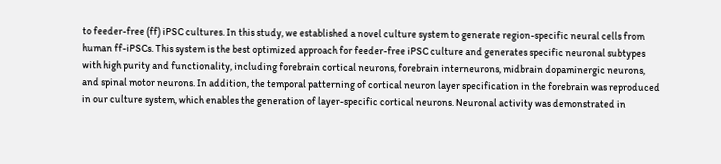to feeder-free (ff) iPSC cultures. In this study, we established a novel culture system to generate region-specific neural cells from human ff-iPSCs. This system is the best optimized approach for feeder-free iPSC culture and generates specific neuronal subtypes with high purity and functionality, including forebrain cortical neurons, forebrain interneurons, midbrain dopaminergic neurons, and spinal motor neurons. In addition, the temporal patterning of cortical neuron layer specification in the forebrain was reproduced in our culture system, which enables the generation of layer-specific cortical neurons. Neuronal activity was demonstrated in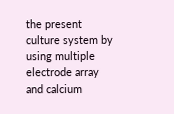the present culture system by using multiple electrode array and calcium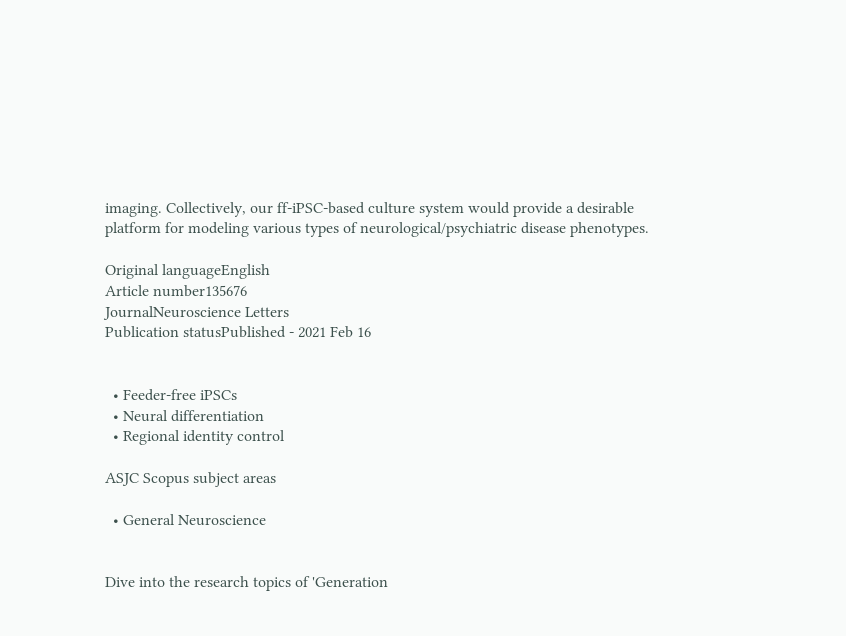imaging. Collectively, our ff-iPSC-based culture system would provide a desirable platform for modeling various types of neurological/psychiatric disease phenotypes.

Original languageEnglish
Article number135676
JournalNeuroscience Letters
Publication statusPublished - 2021 Feb 16


  • Feeder-free iPSCs
  • Neural differentiation
  • Regional identity control

ASJC Scopus subject areas

  • General Neuroscience


Dive into the research topics of 'Generation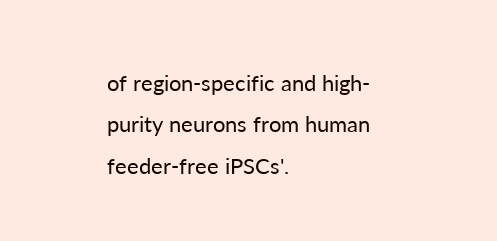of region-specific and high-purity neurons from human feeder-free iPSCs'.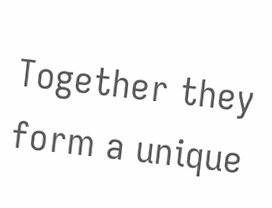Together they form a unique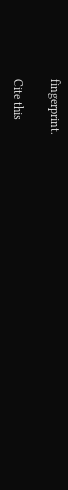fingerprint.

Cite this